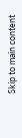Skip to main content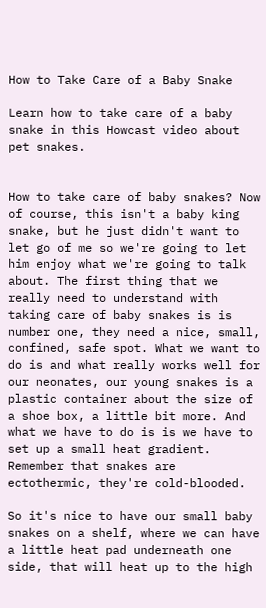How to Take Care of a Baby Snake

Learn how to take care of a baby snake in this Howcast video about pet snakes.


How to take care of baby snakes? Now of course, this isn't a baby king snake, but he just didn't want to let go of me so we're going to let him enjoy what we're going to talk about. The first thing that we really need to understand with taking care of baby snakes is is number one, they need a nice, small, confined, safe spot. What we want to do is and what really works well for our neonates, our young snakes is a plastic container about the size of a shoe box, a little bit more. And what we have to do is is we have to set up a small heat gradient. Remember that snakes are ectothermic, they're cold-blooded.

So it's nice to have our small baby snakes on a shelf, where we can have a little heat pad underneath one side, that will heat up to the high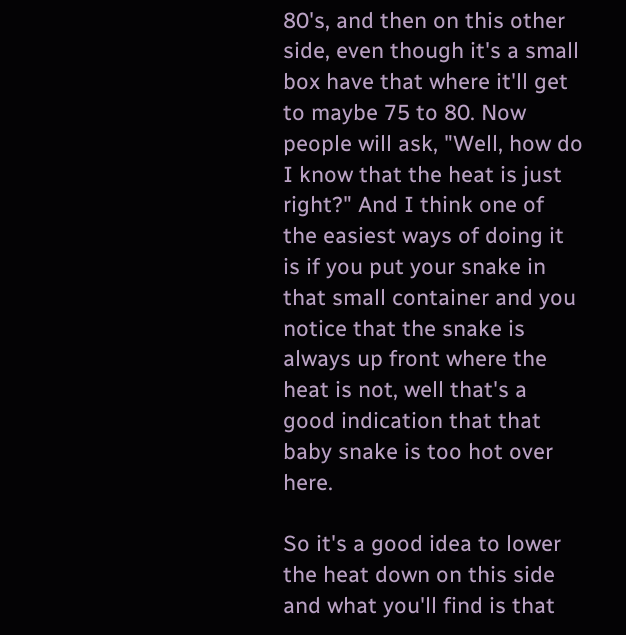80's, and then on this other side, even though it's a small box have that where it'll get to maybe 75 to 80. Now people will ask, "Well, how do I know that the heat is just right?" And I think one of the easiest ways of doing it is if you put your snake in that small container and you notice that the snake is always up front where the heat is not, well that's a good indication that that baby snake is too hot over here.

So it's a good idea to lower the heat down on this side and what you'll find is that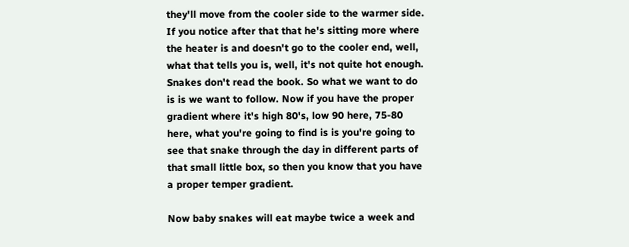they'll move from the cooler side to the warmer side. If you notice after that that he's sitting more where the heater is and doesn't go to the cooler end, well, what that tells you is, well, it's not quite hot enough. Snakes don't read the book. So what we want to do is is we want to follow. Now if you have the proper gradient where it's high 80's, low 90 here, 75-80 here, what you're going to find is is you're going to see that snake through the day in different parts of that small little box, so then you know that you have a proper temper gradient.

Now baby snakes will eat maybe twice a week and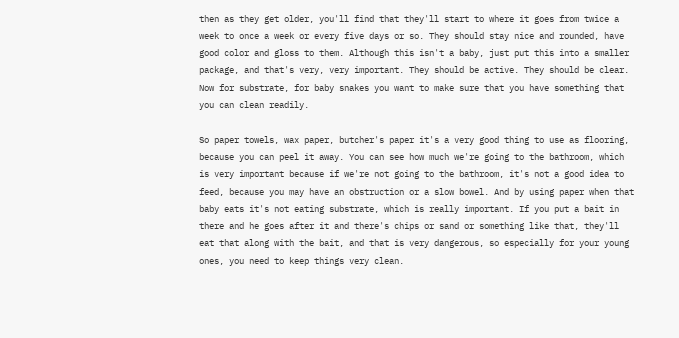then as they get older, you'll find that they'll start to where it goes from twice a week to once a week or every five days or so. They should stay nice and rounded, have good color and gloss to them. Although this isn't a baby, just put this into a smaller package, and that's very, very important. They should be active. They should be clear. Now for substrate, for baby snakes you want to make sure that you have something that you can clean readily.

So paper towels, wax paper, butcher's paper it's a very good thing to use as flooring, because you can peel it away. You can see how much we're going to the bathroom, which is very important because if we're not going to the bathroom, it's not a good idea to feed, because you may have an obstruction or a slow bowel. And by using paper when that baby eats it's not eating substrate, which is really important. If you put a bait in there and he goes after it and there's chips or sand or something like that, they'll eat that along with the bait, and that is very dangerous, so especially for your young ones, you need to keep things very clean.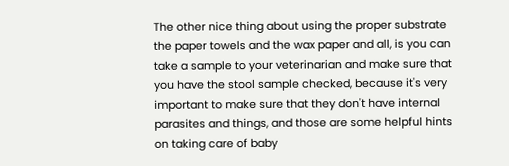The other nice thing about using the proper substrate the paper towels and the wax paper and all, is you can take a sample to your veterinarian and make sure that you have the stool sample checked, because it's very important to make sure that they don't have internal parasites and things, and those are some helpful hints on taking care of baby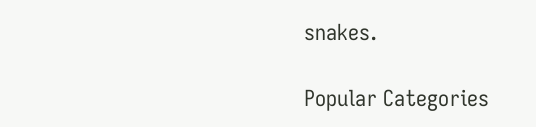snakes.

Popular Categories